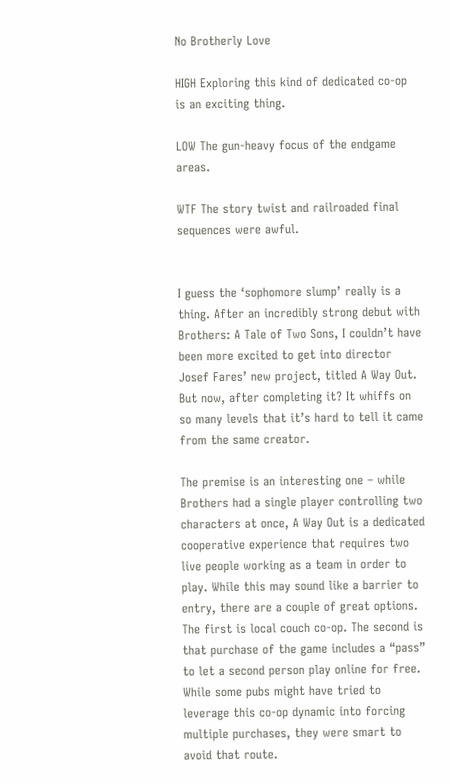No Brotherly Love

HIGH Exploring this kind of dedicated co-op is an exciting thing.

LOW The gun-heavy focus of the endgame areas.

WTF The story twist and railroaded final sequences were awful.


I guess the ‘sophomore slump’ really is a thing. After an incredibly strong debut with Brothers: A Tale of Two Sons, I couldn’t have been more excited to get into director Josef Fares’ new project, titled A Way Out. But now, after completing it? It whiffs on so many levels that it’s hard to tell it came from the same creator.

The premise is an interesting one – while Brothers had a single player controlling two characters at once, A Way Out is a dedicated cooperative experience that requires two live people working as a team in order to play. While this may sound like a barrier to entry, there are a couple of great options. The first is local couch co-op. The second is that purchase of the game includes a “pass” to let a second person play online for free. While some pubs might have tried to leverage this co-op dynamic into forcing multiple purchases, they were smart to avoid that route.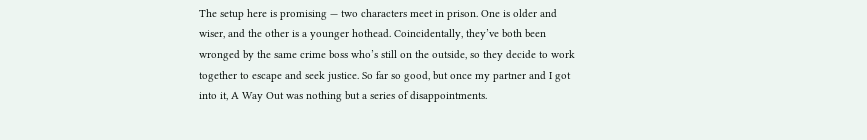The setup here is promising — two characters meet in prison. One is older and wiser, and the other is a younger hothead. Coincidentally, they’ve both been wronged by the same crime boss who’s still on the outside, so they decide to work together to escape and seek justice. So far so good, but once my partner and I got into it, A Way Out was nothing but a series of disappointments.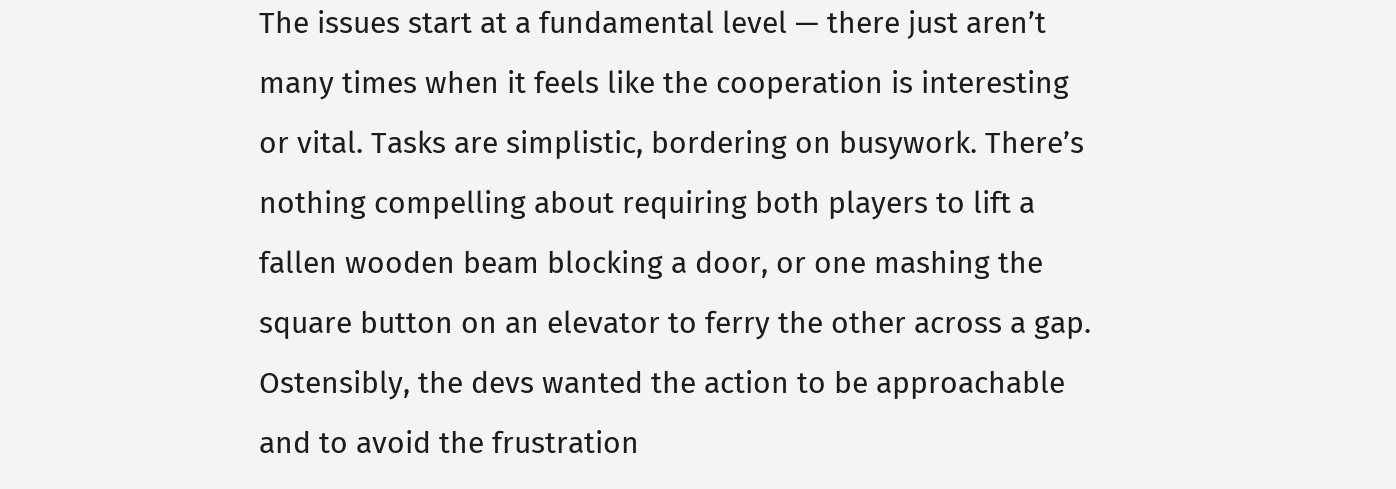The issues start at a fundamental level — there just aren’t many times when it feels like the cooperation is interesting or vital. Tasks are simplistic, bordering on busywork. There’s nothing compelling about requiring both players to lift a fallen wooden beam blocking a door, or one mashing the square button on an elevator to ferry the other across a gap. Ostensibly, the devs wanted the action to be approachable and to avoid the frustration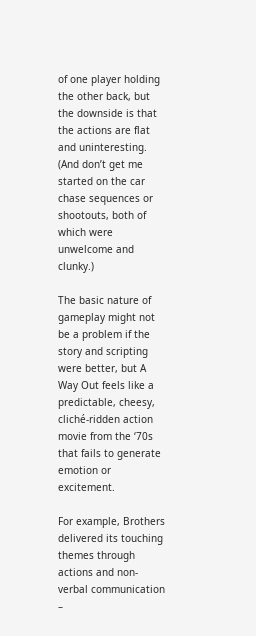of one player holding the other back, but the downside is that the actions are flat and uninteresting. (And don’t get me started on the car chase sequences or shootouts, both of which were unwelcome and clunky.)

The basic nature of gameplay might not be a problem if the story and scripting were better, but A Way Out feels like a predictable, cheesy, cliché-ridden action movie from the ‘70s that fails to generate emotion or excitement.

For example, Brothers delivered its touching themes through actions and non-verbal communication –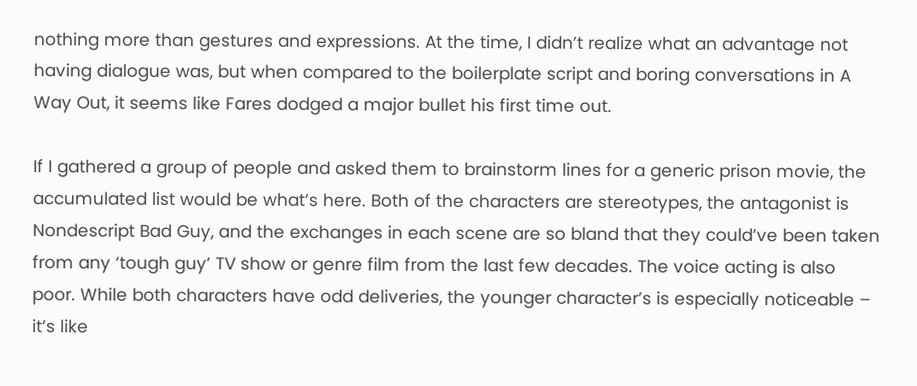nothing more than gestures and expressions. At the time, I didn’t realize what an advantage not having dialogue was, but when compared to the boilerplate script and boring conversations in A Way Out, it seems like Fares dodged a major bullet his first time out.

If I gathered a group of people and asked them to brainstorm lines for a generic prison movie, the accumulated list would be what’s here. Both of the characters are stereotypes, the antagonist is Nondescript Bad Guy, and the exchanges in each scene are so bland that they could’ve been taken from any ‘tough guy’ TV show or genre film from the last few decades. The voice acting is also poor. While both characters have odd deliveries, the younger character’s is especially noticeable – it’s like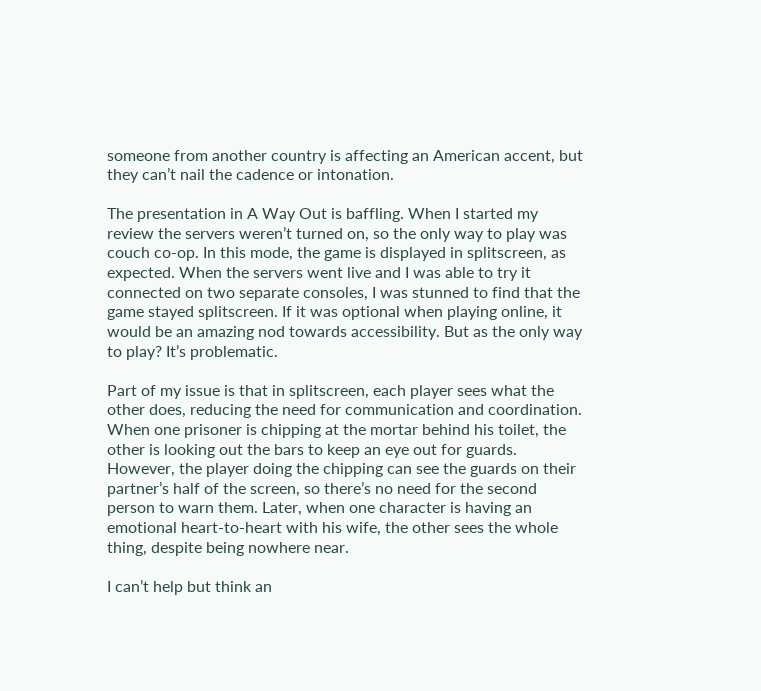someone from another country is affecting an American accent, but they can’t nail the cadence or intonation.

The presentation in A Way Out is baffling. When I started my review the servers weren’t turned on, so the only way to play was couch co-op. In this mode, the game is displayed in splitscreen, as expected. When the servers went live and I was able to try it connected on two separate consoles, I was stunned to find that the game stayed splitscreen. If it was optional when playing online, it would be an amazing nod towards accessibility. But as the only way to play? It’s problematic.

Part of my issue is that in splitscreen, each player sees what the other does, reducing the need for communication and coordination. When one prisoner is chipping at the mortar behind his toilet, the other is looking out the bars to keep an eye out for guards. However, the player doing the chipping can see the guards on their partner’s half of the screen, so there’s no need for the second person to warn them. Later, when one character is having an emotional heart-to-heart with his wife, the other sees the whole thing, despite being nowhere near.

I can’t help but think an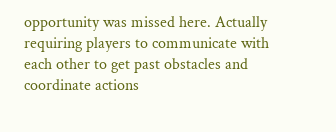opportunity was missed here. Actually requiring players to communicate with each other to get past obstacles and coordinate actions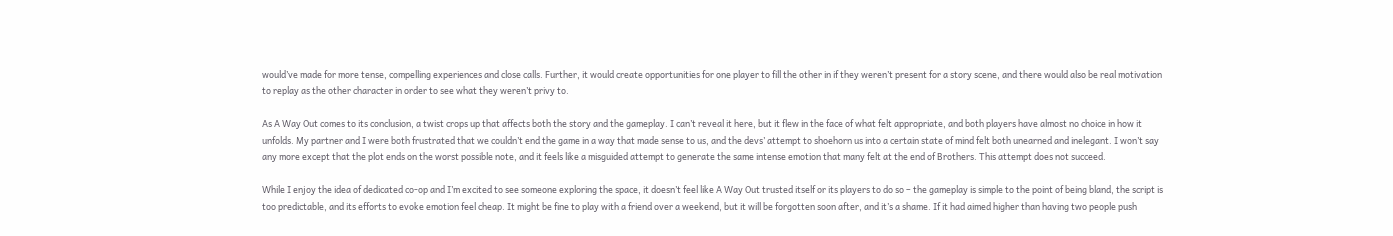would’ve made for more tense, compelling experiences and close calls. Further, it would create opportunities for one player to fill the other in if they weren’t present for a story scene, and there would also be real motivation to replay as the other character in order to see what they weren’t privy to.

As A Way Out comes to its conclusion, a twist crops up that affects both the story and the gameplay. I can’t reveal it here, but it flew in the face of what felt appropriate, and both players have almost no choice in how it unfolds. My partner and I were both frustrated that we couldn’t end the game in a way that made sense to us, and the devs’ attempt to shoehorn us into a certain state of mind felt both unearned and inelegant. I won’t say any more except that the plot ends on the worst possible note, and it feels like a misguided attempt to generate the same intense emotion that many felt at the end of Brothers. This attempt does not succeed.

While I enjoy the idea of dedicated co-op and I’m excited to see someone exploring the space, it doesn’t feel like A Way Out trusted itself or its players to do so – the gameplay is simple to the point of being bland, the script is too predictable, and its efforts to evoke emotion feel cheap. It might be fine to play with a friend over a weekend, but it will be forgotten soon after, and it’s a shame. If it had aimed higher than having two people push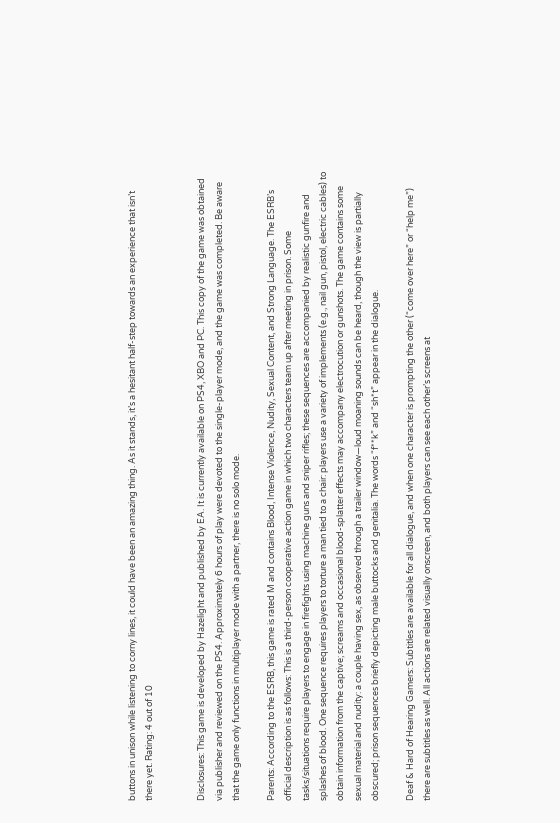buttons in unison while listening to corny lines, it could have been an amazing thing. As it stands, it’s a hesitant half-step towards an experience that isn’t there yet. Rating: 4 out of 10


Disclosures: This game is developed by Hazelight and published by EA. It is currently available on PS4, XBO and PC. This copy of the game was obtained via publisher and reviewed on the PS4. Approximately 6 hours of play were devoted to the single-player mode, and the game was completed. Be aware that the game only functions in multiplayer mode with a partner, there is no solo mode.

Parents: According to the ESRB, this game is rated M and contains Blood, Intense Violence, Nudity, Sexual Content, and Strong Language. The ESRB’s official description is as follows: This is a third-person cooperative action game in which two characters team up after meeting in prison. Some tasks/situations require players to engage in firefights using machine guns and sniper rifles; these sequences are accompanied by realistic gunfire and splashes of blood. One sequence requires players to torture a man tied to a chair: players use a variety of implements (e.g., nail gun, pistol, electric cables) to obtain information from the captive; screams and occasional blood-splatter effects may accompany electrocution or gunshots. The game contains some sexual material and nudity: a couple having sex, as observed through a trailer window—loud moaning sounds can be heard, though the view is partially obscured; prison sequences briefly depicting male buttocks and genitalia. The words “f**k” and “sh*t” appear in the dialogue.

Deaf & Hard of Hearing Gamers: Subtitles are available for all dialogue, and when one character is prompting the other (“come over here” or “help me”) there are subtitles as well. All actions are related visually onscreen, and both players can see each other’s screens at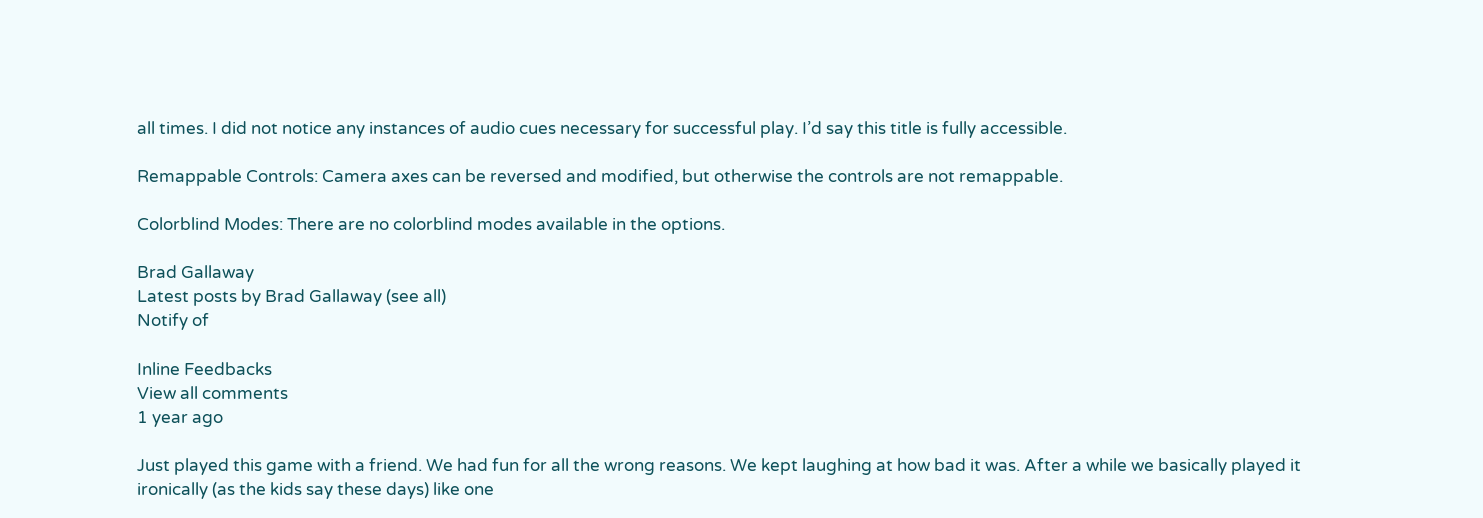all times. I did not notice any instances of audio cues necessary for successful play. I’d say this title is fully accessible.

Remappable Controls: Camera axes can be reversed and modified, but otherwise the controls are not remappable.

Colorblind Modes: There are no colorblind modes available in the options.

Brad Gallaway
Latest posts by Brad Gallaway (see all)
Notify of

Inline Feedbacks
View all comments
1 year ago

Just played this game with a friend. We had fun for all the wrong reasons. We kept laughing at how bad it was. After a while we basically played it ironically (as the kids say these days) like one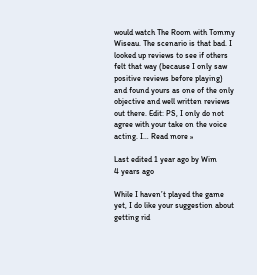would watch The Room with Tommy Wiseau. The scenario is that bad. I looked up reviews to see if others felt that way (because I only saw positive reviews before playing) and found yours as one of the only objective and well written reviews out there. Edit: PS, I only do not agree with your take on the voice acting. I… Read more »

Last edited 1 year ago by Wim
4 years ago

While I haven’t played the game yet, I do like your suggestion about getting rid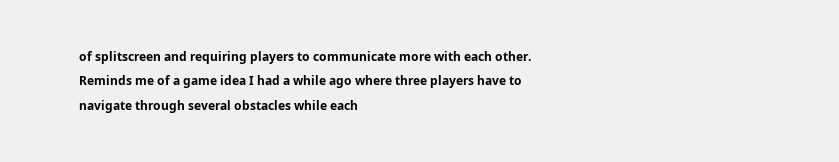of splitscreen and requiring players to communicate more with each other. Reminds me of a game idea I had a while ago where three players have to navigate through several obstacles while each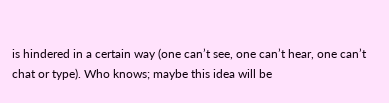is hindered in a certain way (one can’t see, one can’t hear, one can’t chat or type). Who knows; maybe this idea will be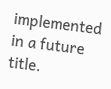implemented in a future title.